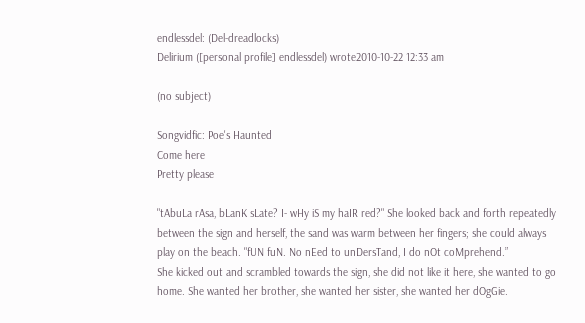endlessdel: (Del-dreadlocks)
Delirium ([personal profile] endlessdel) wrote2010-10-22 12:33 am

(no subject)

Songvidfic: Poe's Haunted
Come here
Pretty please

"tAbuLa rAsa, bLanK sLate? I- wHy iS my haIR red?" She looked back and forth repeatedly between the sign and herself, the sand was warm between her fingers; she could always play on the beach. "fUN fuN. No nEed to unDersTand, I do nOt coMprehend.”
She kicked out and scrambled towards the sign, she did not like it here, she wanted to go home. She wanted her brother, she wanted her sister, she wanted her dOgGie.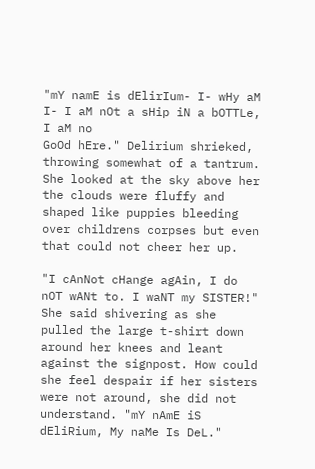"mY namE is dElirIum- I- wHy aM I- I aM nOt a sHip iN a bOTTLe, I aM no
GoOd hEre." Delirium shrieked, throwing somewhat of a tantrum. She looked at the sky above her the clouds were fluffy and shaped like puppies bleeding over childrens corpses but even that could not cheer her up.

"I cAnNot cHange agAin, I do nOT wANt to. I waNT my SISTER!" She said shivering as she pulled the large t-shirt down around her knees and leant against the signpost. How could she feel despair if her sisters were not around, she did not understand. "mY nAmE iS dEliRium, My naMe Is DeL."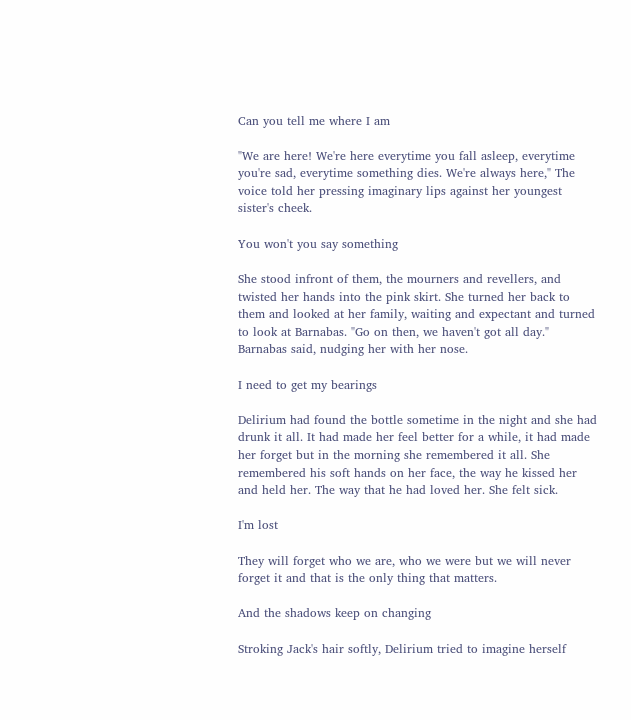Can you tell me where I am

"We are here! We're here everytime you fall asleep, everytime you're sad, everytime something dies. We're always here," The voice told her pressing imaginary lips against her youngest sister's cheek.

You won't you say something

She stood infront of them, the mourners and revellers, and twisted her hands into the pink skirt. She turned her back to them and looked at her family, waiting and expectant and turned to look at Barnabas. "Go on then, we haven't got all day." Barnabas said, nudging her with her nose.

I need to get my bearings

Delirium had found the bottle sometime in the night and she had drunk it all. It had made her feel better for a while, it had made her forget but in the morning she remembered it all. She remembered his soft hands on her face, the way he kissed her and held her. The way that he had loved her. She felt sick.

I'm lost

They will forget who we are, who we were but we will never forget it and that is the only thing that matters.

And the shadows keep on changing

Stroking Jack's hair softly, Delirium tried to imagine herself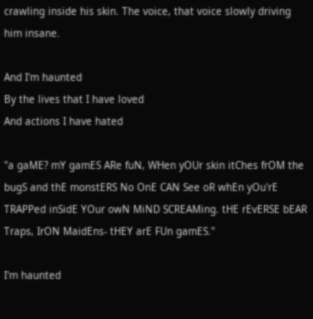crawling inside his skin. The voice, that voice slowly driving him insane.

And I'm haunted
By the lives that I have loved
And actions I have hated

"a gaME? mY gamES ARe fuN, WHen yOUr skin itChes frOM the bugS and thE monstERS No OnE CAN See oR whEn yOu'rE TRAPPed inSidE YOur owN MiND SCREAMing. tHE rEvERSE bEAR Traps, IrON MaidEns- tHEY arE FUn gamES."

I'm haunted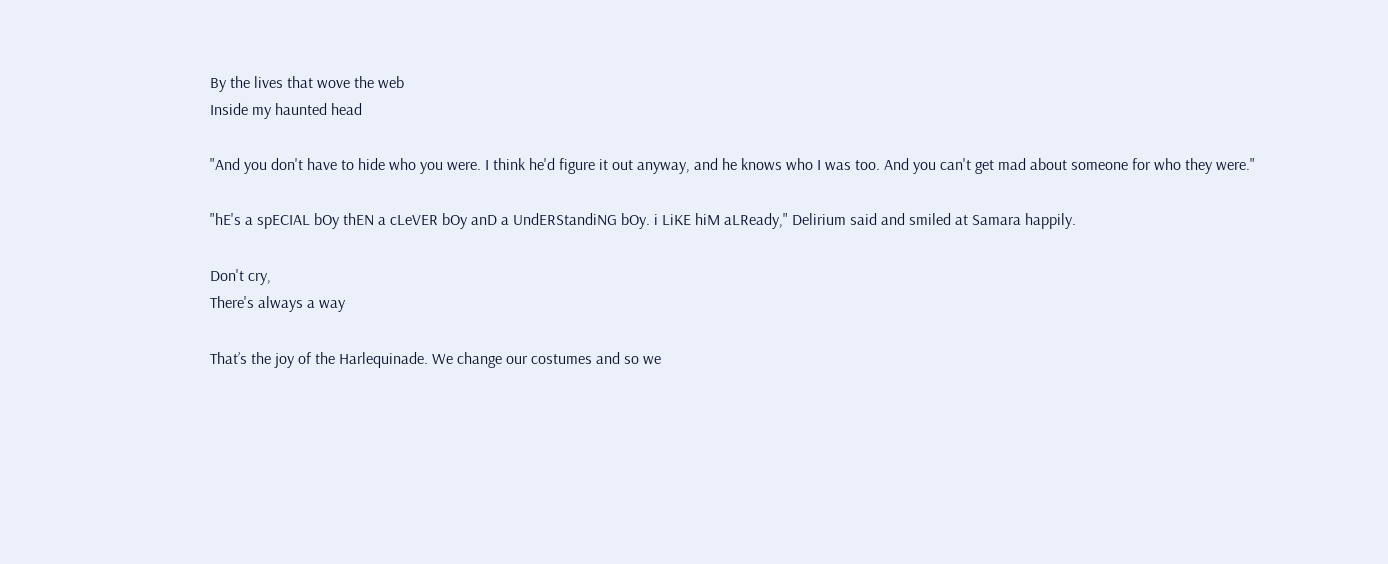By the lives that wove the web
Inside my haunted head

"And you don't have to hide who you were. I think he'd figure it out anyway, and he knows who I was too. And you can't get mad about someone for who they were."

"hE's a spECIAL bOy thEN a cLeVER bOy anD a UndERStandiNG bOy. i LiKE hiM aLReady," Delirium said and smiled at Samara happily.

Don't cry,
There's always a way

That’s the joy of the Harlequinade. We change our costumes and so we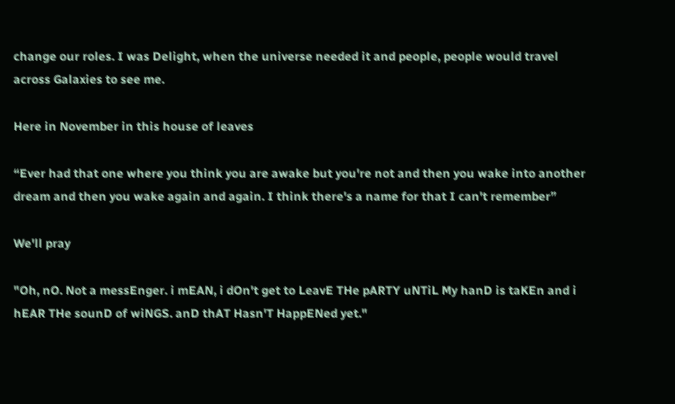change our roles. I was Delight, when the universe needed it and people, people would travel across Galaxies to see me.

Here in November in this house of leaves

“Ever had that one where you think you are awake but you're not and then you wake into another dream and then you wake again and again. I think there's a name for that I can't remember”

We'll pray

"Oh, nO. Not a messEnger. i mEAN, i dOn't get to LeavE THe pARTY uNTiL My hanD is taKEn and i hEAR THe sounD of wiNGS. anD thAT Hasn'T HappENed yet."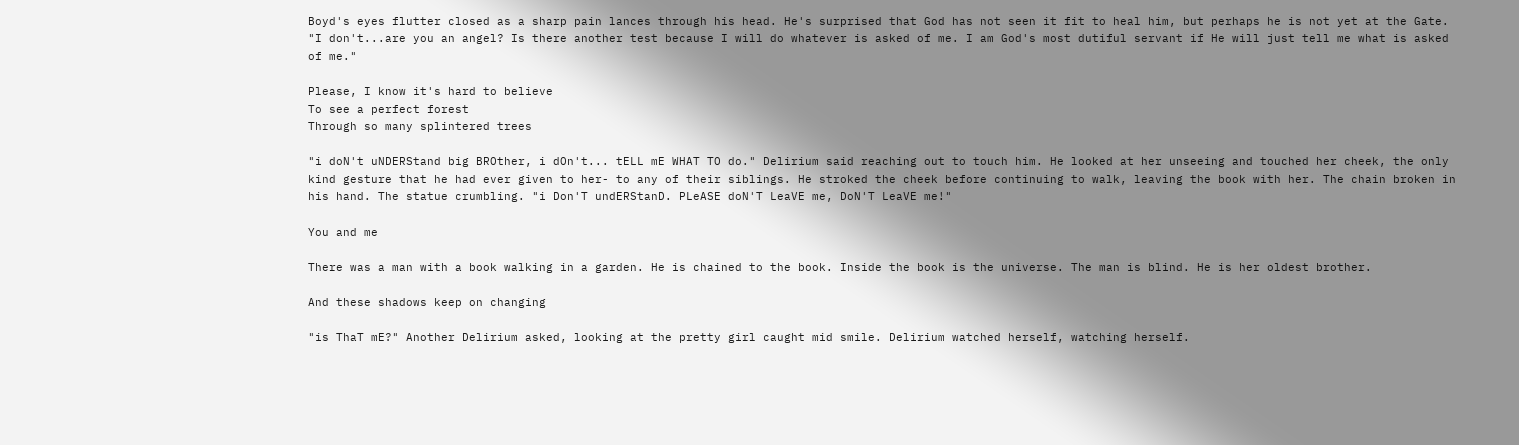Boyd's eyes flutter closed as a sharp pain lances through his head. He's surprised that God has not seen it fit to heal him, but perhaps he is not yet at the Gate. "I don't...are you an angel? Is there another test because I will do whatever is asked of me. I am God's most dutiful servant if He will just tell me what is asked of me."

Please, I know it's hard to believe
To see a perfect forest
Through so many splintered trees

"i doN't uNDERStand big BROther, i dOn't... tELL mE WHAT TO do." Delirium said reaching out to touch him. He looked at her unseeing and touched her cheek, the only kind gesture that he had ever given to her- to any of their siblings. He stroked the cheek before continuing to walk, leaving the book with her. The chain broken in his hand. The statue crumbling. "i Don'T undERStanD. PLeASE doN'T LeaVE me, DoN'T LeaVE me!"

You and me

There was a man with a book walking in a garden. He is chained to the book. Inside the book is the universe. The man is blind. He is her oldest brother.

And these shadows keep on changing

"is ThaT mE?" Another Delirium asked, looking at the pretty girl caught mid smile. Delirium watched herself, watching herself.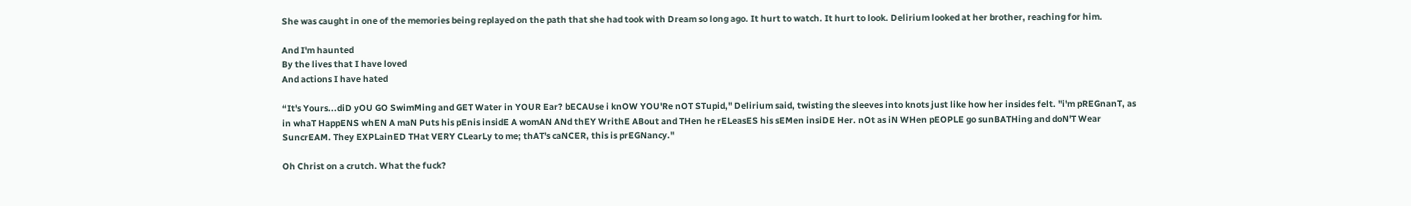She was caught in one of the memories being replayed on the path that she had took with Dream so long ago. It hurt to watch. It hurt to look. Delirium looked at her brother, reaching for him.

And I'm haunted
By the lives that I have loved
And actions I have hated

“It's Yours...diD yOU GO SwimMing and GET Water in YOUR Ear? bECAUse i knOW YOU'Re nOT STupid," Delirium said, twisting the sleeves into knots just like how her insides felt. "i'm pREGnanT, as in whaT HappENS whEN A maN Puts his pEnis insidE A womAN ANd thEY WrithE ABout and THen he rELeasES his sEMen insiDE Her. nOt as iN WHen pEOPLE go sunBATHing and doN'T Wear SuncrEAM. They EXPLainED THat VERY CLearLy to me; thAT's caNCER, this is prEGNancy."

Oh Christ on a crutch. What the fuck?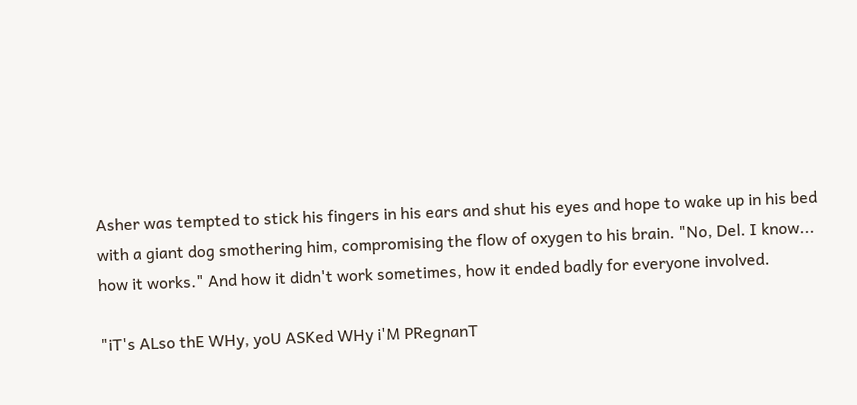Asher was tempted to stick his fingers in his ears and shut his eyes and hope to wake up in his bed with a giant dog smothering him, compromising the flow of oxygen to his brain. "No, Del. I know... how it works." And how it didn't work sometimes, how it ended badly for everyone involved.

"iT's ALso thE WHy, yoU ASKed WHy i'M PRegnanT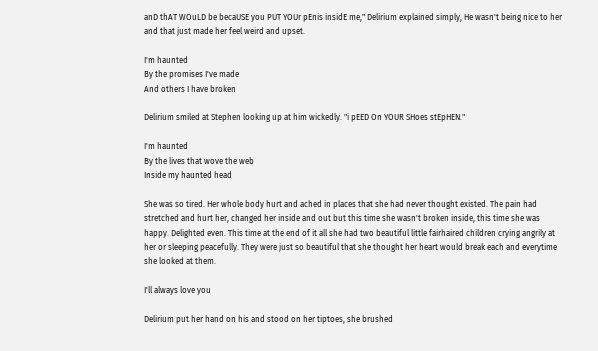anD thAT WOuLD be becaUSE you PUT YOUr pEnis insidE me," Delirium explained simply, He wasn't being nice to her and that just made her feel weird and upset.

I'm haunted
By the promises I've made
And others I have broken

Delirium smiled at Stephen looking up at him wickedly. "i pEED On YOUR SHoes stEpHEN."

I'm haunted
By the lives that wove the web
Inside my haunted head

She was so tired. Her whole body hurt and ached in places that she had never thought existed. The pain had stretched and hurt her, changed her inside and out but this time she wasn't broken inside, this time she was happy. Delighted even. This time at the end of it all she had two beautiful little fairhaired children crying angrily at her or sleeping peacefully. They were just so beautiful that she thought her heart would break each and everytime she looked at them.

I'll always love you

Delirium put her hand on his and stood on her tiptoes, she brushed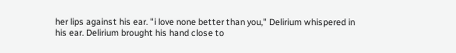her lips against his ear. "i love none better than you," Delirium whispered in his ear. Delirium brought his hand close to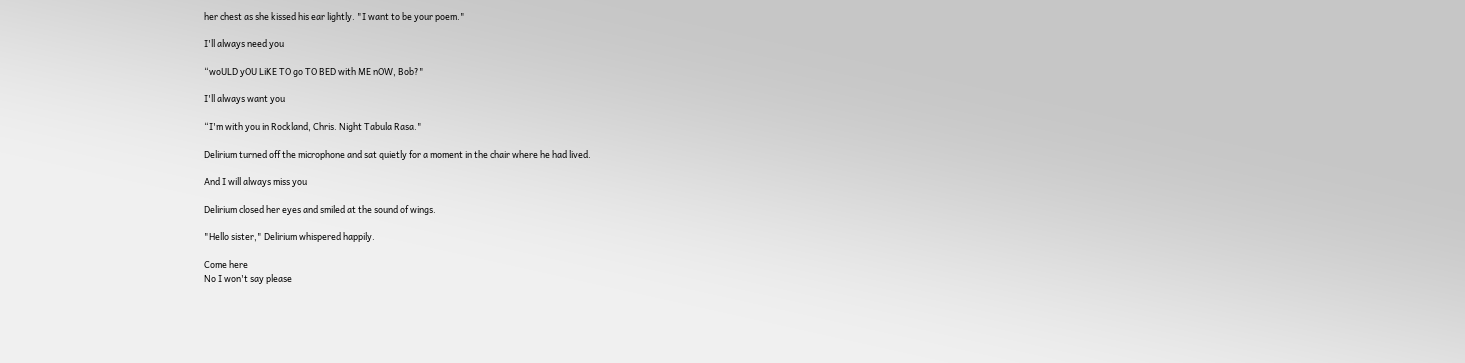her chest as she kissed his ear lightly. "I want to be your poem."

I'll always need you

“woULD yOU LiKE TO go TO BED with ME nOW, Bob?"

I'll always want you

“I'm with you in Rockland, Chris. Night Tabula Rasa."

Delirium turned off the microphone and sat quietly for a moment in the chair where he had lived.

And I will always miss you

Delirium closed her eyes and smiled at the sound of wings.

"Hello sister," Delirium whispered happily.

Come here
No I won't say please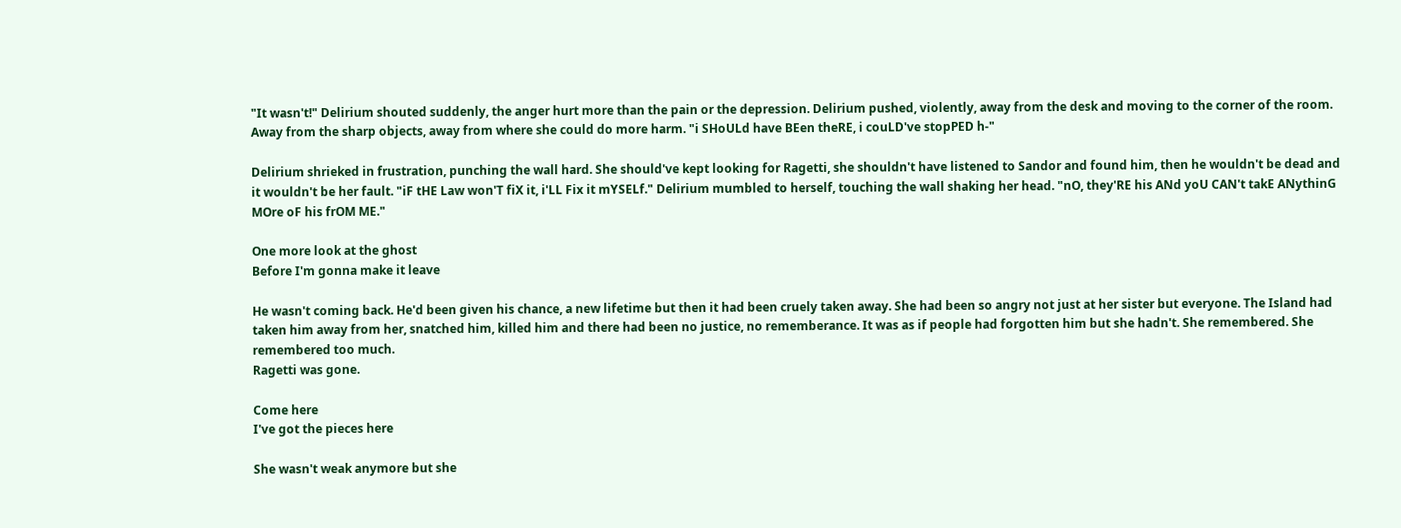"It wasn't!" Delirium shouted suddenly, the anger hurt more than the pain or the depression. Delirium pushed, violently, away from the desk and moving to the corner of the room. Away from the sharp objects, away from where she could do more harm. "i SHoULd have BEen theRE, i couLD've stopPED h-"

Delirium shrieked in frustration, punching the wall hard. She should've kept looking for Ragetti, she shouldn't have listened to Sandor and found him, then he wouldn't be dead and it wouldn't be her fault. "iF tHE Law won'T fiX it, i'LL Fix it mYSELf." Delirium mumbled to herself, touching the wall shaking her head. "nO, they'RE his ANd yoU CAN't takE ANythinG MOre oF his frOM ME."

One more look at the ghost
Before I'm gonna make it leave

He wasn't coming back. He'd been given his chance, a new lifetime but then it had been cruely taken away. She had been so angry not just at her sister but everyone. The Island had taken him away from her, snatched him, killed him and there had been no justice, no rememberance. It was as if people had forgotten him but she hadn't. She remembered. She remembered too much.
Ragetti was gone.

Come here
I've got the pieces here

She wasn't weak anymore but she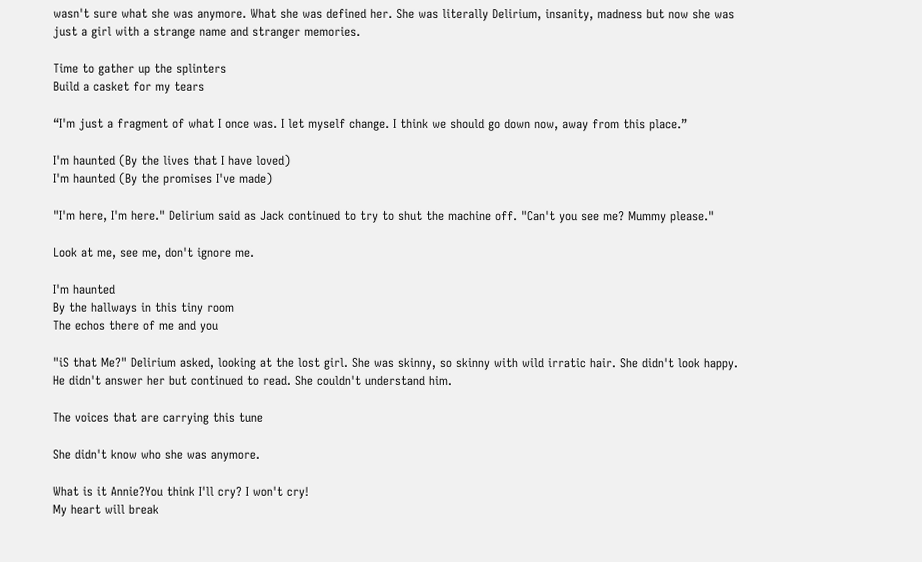wasn't sure what she was anymore. What she was defined her. She was literally Delirium, insanity, madness but now she was just a girl with a strange name and stranger memories.

Time to gather up the splinters
Build a casket for my tears

“I'm just a fragment of what I once was. I let myself change. I think we should go down now, away from this place.”

I'm haunted (By the lives that I have loved)
I'm haunted (By the promises I've made)

"I'm here, I'm here." Delirium said as Jack continued to try to shut the machine off. "Can't you see me? Mummy please."

Look at me, see me, don't ignore me.

I'm haunted
By the hallways in this tiny room
The echos there of me and you

"iS that Me?" Delirium asked, looking at the lost girl. She was skinny, so skinny with wild irratic hair. She didn't look happy. He didn't answer her but continued to read. She couldn't understand him.

The voices that are carrying this tune

She didn't know who she was anymore.

What is it Annie?You think I'll cry? I won't cry!
My heart will break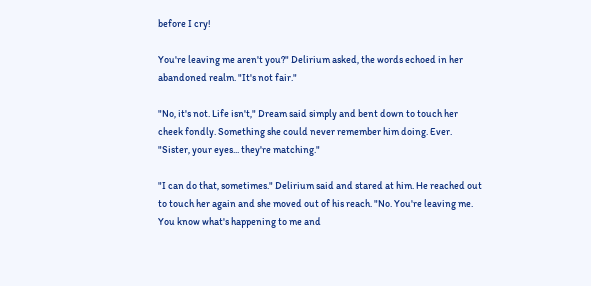before I cry!

You're leaving me aren't you?" Delirium asked, the words echoed in her abandoned realm. "It's not fair."

"No, it's not. Life isn't," Dream said simply and bent down to touch her cheek fondly. Something she could never remember him doing. Ever. "Sister, your eyes... they're matching."

"I can do that, sometimes." Delirium said and stared at him. He reached out to touch her again and she moved out of his reach. "No. You're leaving me. You know what's happening to me and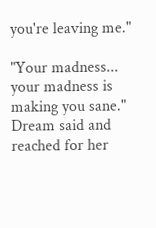you're leaving me."

"Your madness... your madness is making you sane." Dream said and reached for her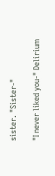sister. "Sister-"

"I never liked you-" Delirium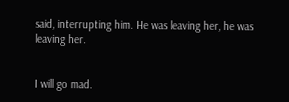said, interrupting him. He was leaving her, he was leaving her.


I will go mad.